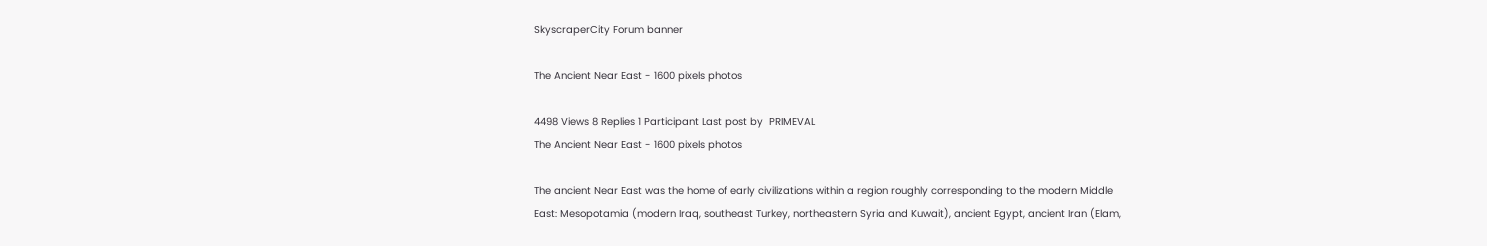SkyscraperCity Forum banner

The Ancient Near East - 1600 pixels photos

4498 Views 8 Replies 1 Participant Last post by  PRIMEVAL
The Ancient Near East - 1600 pixels photos

The ancient Near East was the home of early civilizations within a region roughly corresponding to the modern Middle East: Mesopotamia (modern Iraq, southeast Turkey, northeastern Syria and Kuwait), ancient Egypt, ancient Iran (Elam,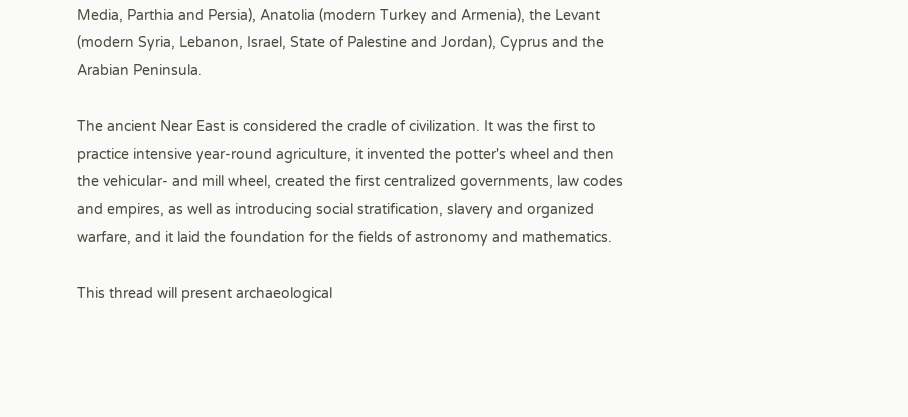Media, Parthia and Persia), Anatolia (modern Turkey and Armenia), the Levant (modern Syria, Lebanon, Israel, State of Palestine and Jordan), Cyprus and the Arabian Peninsula.

The ancient Near East is considered the cradle of civilization. It was the first to practice intensive year-round agriculture, it invented the potter's wheel and then the vehicular- and mill wheel, created the first centralized governments, law codes and empires, as well as introducing social stratification, slavery and organized warfare, and it laid the foundation for the fields of astronomy and mathematics.

This thread will present archaeological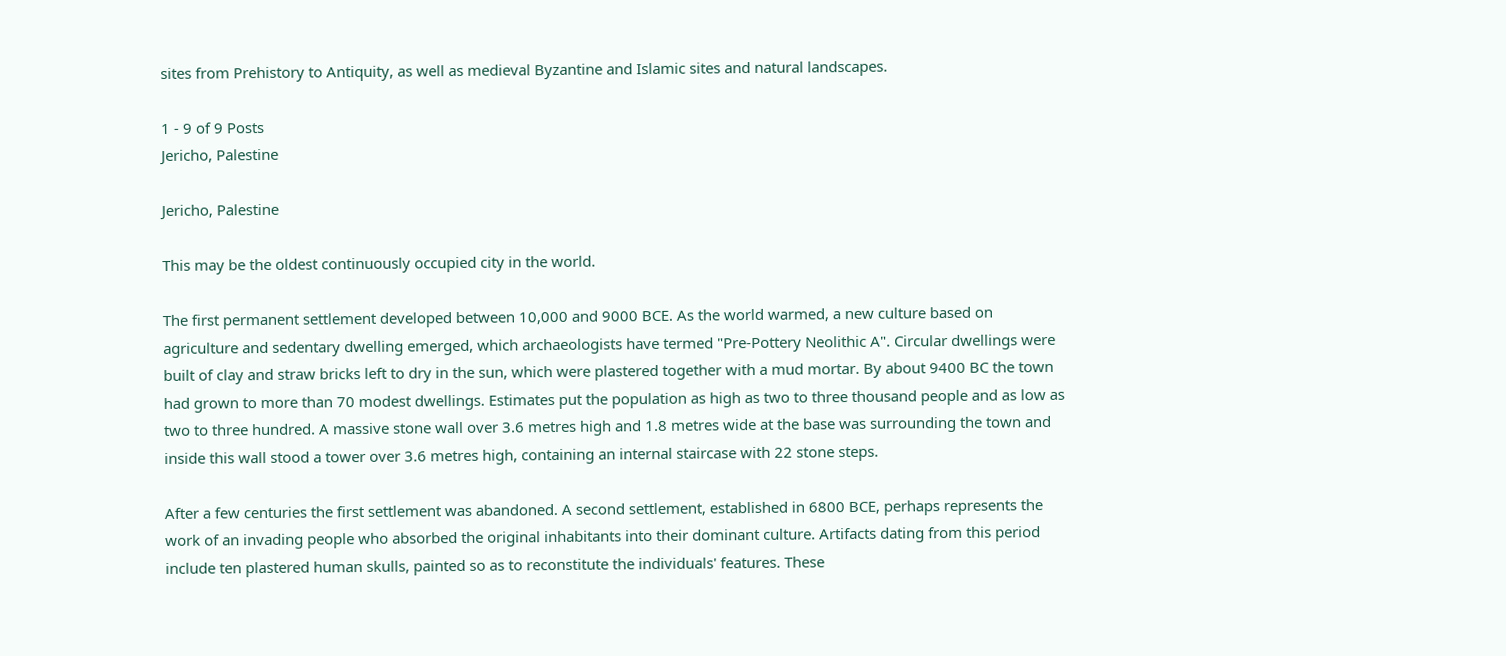sites from Prehistory to Antiquity, as well as medieval Byzantine and Islamic sites and natural landscapes.

1 - 9 of 9 Posts
Jericho, Palestine

Jericho, Palestine

This may be the oldest continuously occupied city in the world.

The first permanent settlement developed between 10,000 and 9000 BCE. As the world warmed, a new culture based on agriculture and sedentary dwelling emerged, which archaeologists have termed "Pre-Pottery Neolithic A". Circular dwellings were built of clay and straw bricks left to dry in the sun, which were plastered together with a mud mortar. By about 9400 BC the town had grown to more than 70 modest dwellings. Estimates put the population as high as two to three thousand people and as low as two to three hundred. A massive stone wall over 3.6 metres high and 1.8 metres wide at the base was surrounding the town and inside this wall stood a tower over 3.6 metres high, containing an internal staircase with 22 stone steps.

After a few centuries the first settlement was abandoned. A second settlement, established in 6800 BCE, perhaps represents the work of an invading people who absorbed the original inhabitants into their dominant culture. Artifacts dating from this period include ten plastered human skulls, painted so as to reconstitute the individuals' features. These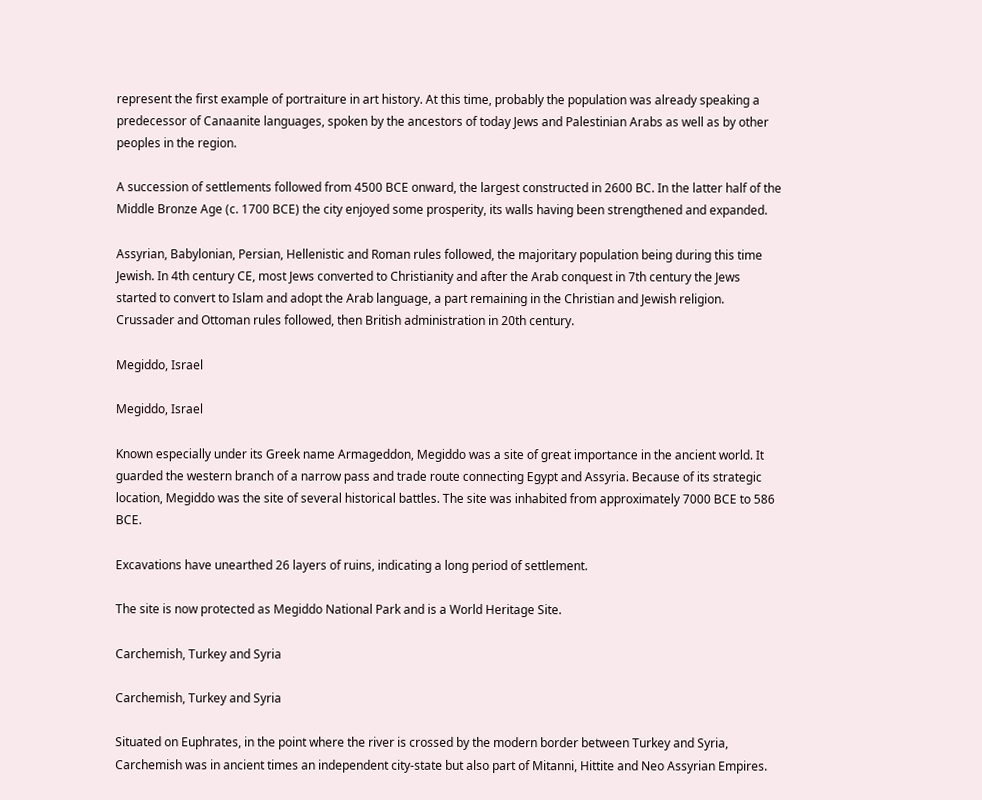represent the first example of portraiture in art history. At this time, probably the population was already speaking a predecessor of Canaanite languages, spoken by the ancestors of today Jews and Palestinian Arabs as well as by other peoples in the region.

A succession of settlements followed from 4500 BCE onward, the largest constructed in 2600 BC. In the latter half of the Middle Bronze Age (c. 1700 BCE) the city enjoyed some prosperity, its walls having been strengthened and expanded.

Assyrian, Babylonian, Persian, Hellenistic and Roman rules followed, the majoritary population being during this time Jewish. In 4th century CE, most Jews converted to Christianity and after the Arab conquest in 7th century the Jews started to convert to Islam and adopt the Arab language, a part remaining in the Christian and Jewish religion. Crussader and Ottoman rules followed, then British administration in 20th century.

Megiddo, Israel

Megiddo, Israel

Known especially under its Greek name Armageddon, Megiddo was a site of great importance in the ancient world. It guarded the western branch of a narrow pass and trade route connecting Egypt and Assyria. Because of its strategic location, Megiddo was the site of several historical battles. The site was inhabited from approximately 7000 BCE to 586 BCE.

Excavations have unearthed 26 layers of ruins, indicating a long period of settlement.

The site is now protected as Megiddo National Park and is a World Heritage Site.

Carchemish, Turkey and Syria

Carchemish, Turkey and Syria

Situated on Euphrates, in the point where the river is crossed by the modern border between Turkey and Syria, Carchemish was in ancient times an independent city-state but also part of Mitanni, Hittite and Neo Assyrian Empires.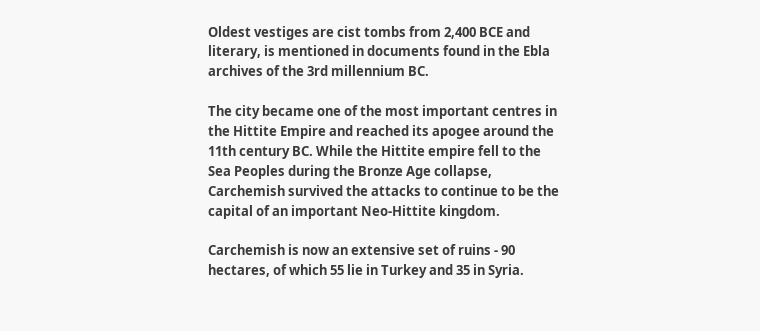Oldest vestiges are cist tombs from 2,400 BCE and literary, is mentioned in documents found in the Ebla archives of the 3rd millennium BC.

The city became one of the most important centres in the Hittite Empire and reached its apogee around the 11th century BC. While the Hittite empire fell to the Sea Peoples during the Bronze Age collapse, Carchemish survived the attacks to continue to be the capital of an important Neo-Hittite kingdom.

Carchemish is now an extensive set of ruins - 90 hectares, of which 55 lie in Turkey and 35 in Syria.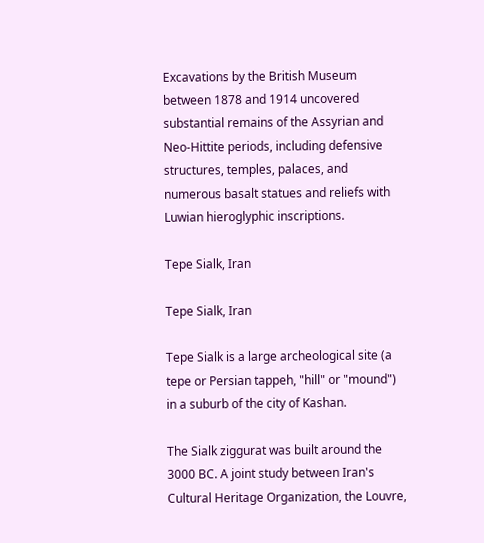Excavations by the British Museum between 1878 and 1914 uncovered substantial remains of the Assyrian and Neo-Hittite periods, including defensive structures, temples, palaces, and numerous basalt statues and reliefs with Luwian hieroglyphic inscriptions.

Tepe Sialk, Iran

Tepe Sialk, Iran

Tepe Sialk is a large archeological site (a tepe or Persian tappeh, "hill" or "mound") in a suburb of the city of Kashan.

The Sialk ziggurat was built around the 3000 BC. A joint study between Iran's Cultural Heritage Organization, the Louvre,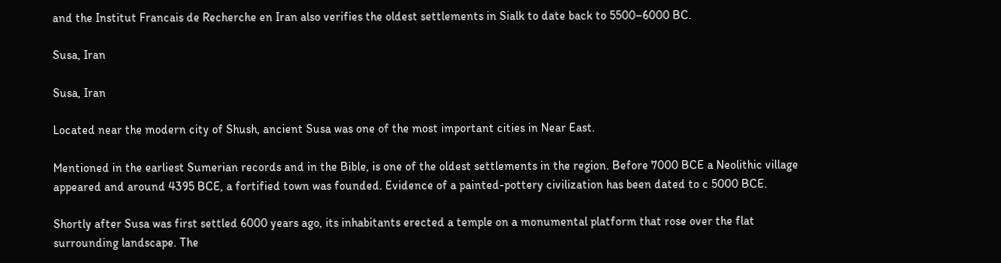and the Institut Francais de Recherche en Iran also verifies the oldest settlements in Sialk to date back to 5500–6000 BC.

Susa, Iran

Susa, Iran

Located near the modern city of Shush, ancient Susa was one of the most important cities in Near East.

Mentioned in the earliest Sumerian records and in the Bible, is one of the oldest settlements in the region. Before 7000 BCE a Neolithic village appeared and around 4395 BCE, a fortified town was founded. Evidence of a painted-pottery civilization has been dated to c 5000 BCE.

Shortly after Susa was first settled 6000 years ago, its inhabitants erected a temple on a monumental platform that rose over the flat surrounding landscape. The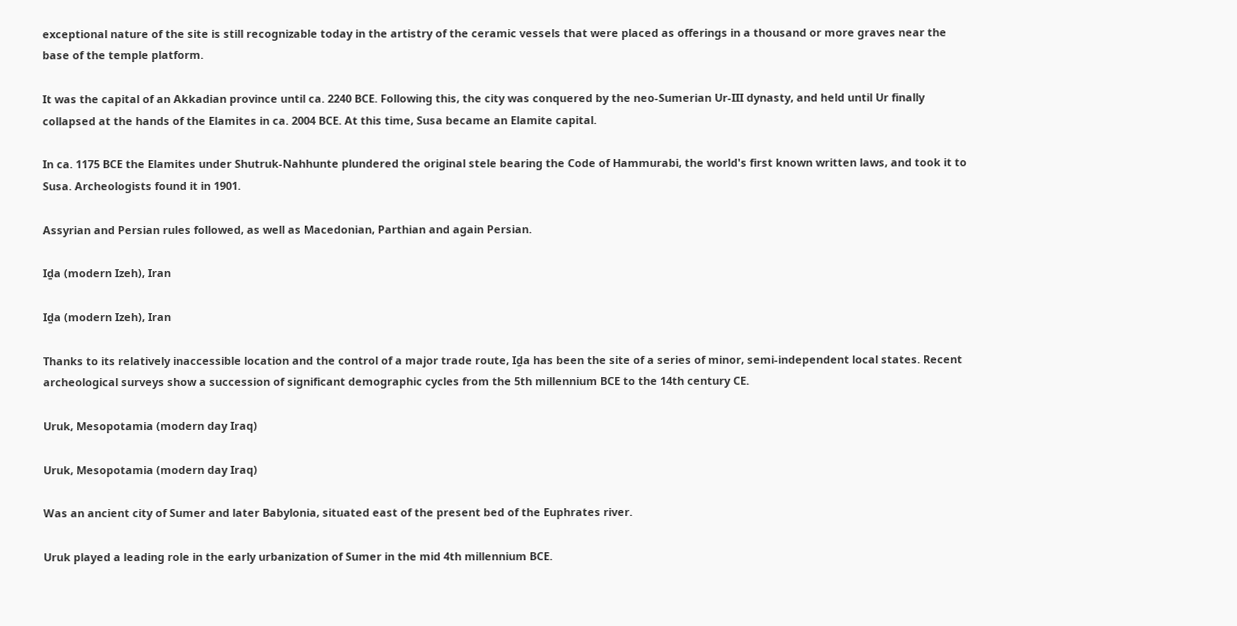exceptional nature of the site is still recognizable today in the artistry of the ceramic vessels that were placed as offerings in a thousand or more graves near the base of the temple platform.

It was the capital of an Akkadian province until ca. 2240 BCE. Following this, the city was conquered by the neo-Sumerian Ur-III dynasty, and held until Ur finally collapsed at the hands of the Elamites in ca. 2004 BCE. At this time, Susa became an Elamite capital.

In ca. 1175 BCE the Elamites under Shutruk-Nahhunte plundered the original stele bearing the Code of Hammurabi, the world's first known written laws, and took it to Susa. Archeologists found it in 1901.

Assyrian and Persian rules followed, as well as Macedonian, Parthian and again Persian.

Iḏa (modern Izeh), Iran

Iḏa (modern Izeh), Iran

Thanks to its relatively inaccessible location and the control of a major trade route, Iḏa has been the site of a series of minor, semi-independent local states. Recent archeological surveys show a succession of significant demographic cycles from the 5th millennium BCE to the 14th century CE.

Uruk, Mesopotamia (modern day Iraq)

Uruk, Mesopotamia (modern day Iraq)

Was an ancient city of Sumer and later Babylonia, situated east of the present bed of the Euphrates river.

Uruk played a leading role in the early urbanization of Sumer in the mid 4th millennium BCE.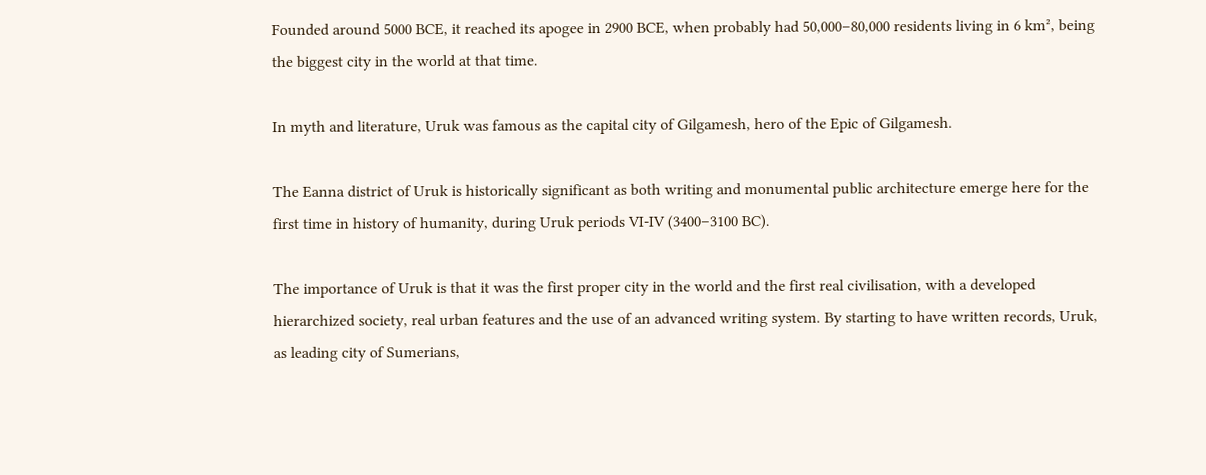Founded around 5000 BCE, it reached its apogee in 2900 BCE, when probably had 50,000–80,000 residents living in 6 km², being the biggest city in the world at that time.

In myth and literature, Uruk was famous as the capital city of Gilgamesh, hero of the Epic of Gilgamesh.

The Eanna district of Uruk is historically significant as both writing and monumental public architecture emerge here for the first time in history of humanity, during Uruk periods VI-IV (3400–3100 BC).

The importance of Uruk is that it was the first proper city in the world and the first real civilisation, with a developed hierarchized society, real urban features and the use of an advanced writing system. By starting to have written records, Uruk, as leading city of Sumerians,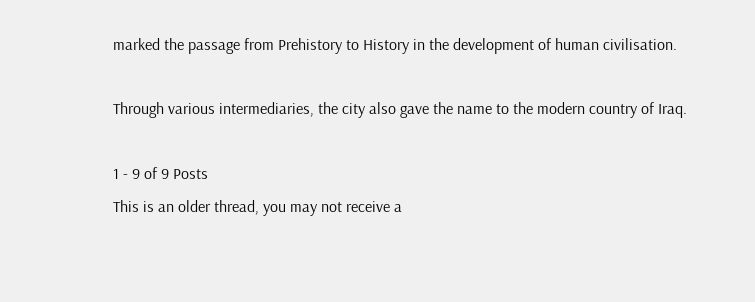marked the passage from Prehistory to History in the development of human civilisation.

Through various intermediaries, the city also gave the name to the modern country of Iraq.

1 - 9 of 9 Posts
This is an older thread, you may not receive a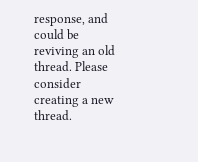response, and could be reviving an old thread. Please consider creating a new thread.